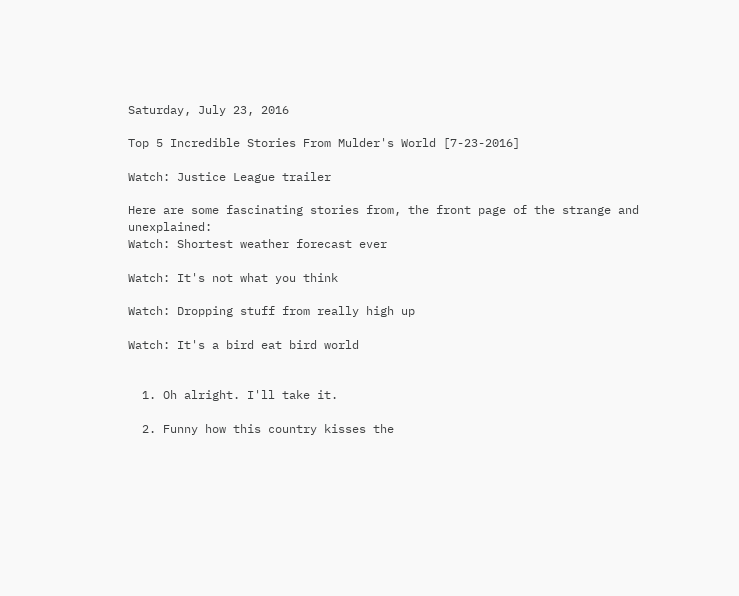Saturday, July 23, 2016

Top 5 Incredible Stories From Mulder's World [7-23-2016]

Watch: Justice League trailer

Here are some fascinating stories from, the front page of the strange and unexplained:
Watch: Shortest weather forecast ever

Watch: It's not what you think

Watch: Dropping stuff from really high up

Watch: It's a bird eat bird world


  1. Oh alright. I'll take it.

  2. Funny how this country kisses the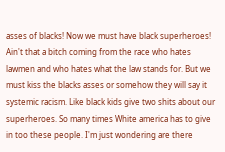asses of blacks! Now we must have black superheroes! Ain't that a bitch coming from the race who hates lawmen and who hates what the law stands for. But we must kiss the blacks asses or somehow they will say it systemic racism. Like black kids give two shits about our superheroes. So many times White america has to give in too these people. I'm just wondering are there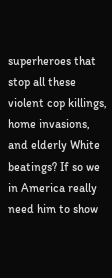superheroes that stop all these violent cop killings, home invasions, and elderly White beatings? If so we in America really need him to show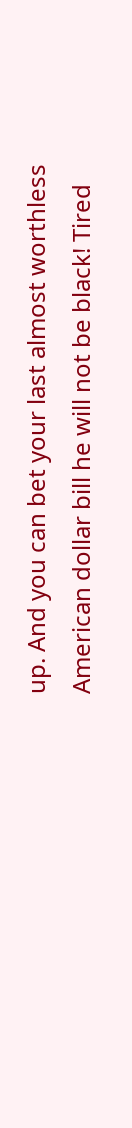up. And you can bet your last almost worthless American dollar bill he will not be black! Tired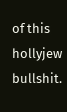of this hollyjew bullshit.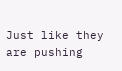Just like they are pushing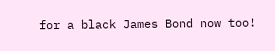for a black James Bond now too!